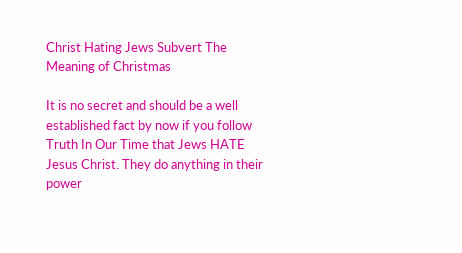Christ Hating Jews Subvert The Meaning of Christmas

It is no secret and should be a well established fact by now if you follow Truth In Our Time that Jews HATE Jesus Christ. They do anything in their power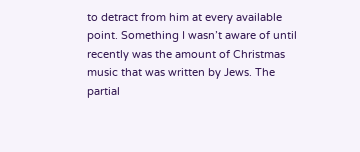to detract from him at every available point. Something I wasn’t aware of until recently was the amount of Christmas music that was written by Jews. The partial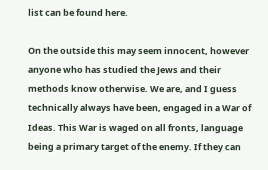list can be found here.

On the outside this may seem innocent, however anyone who has studied the Jews and their methods know otherwise. We are, and I guess technically always have been, engaged in a War of Ideas. This War is waged on all fronts, language being a primary target of the enemy. If they can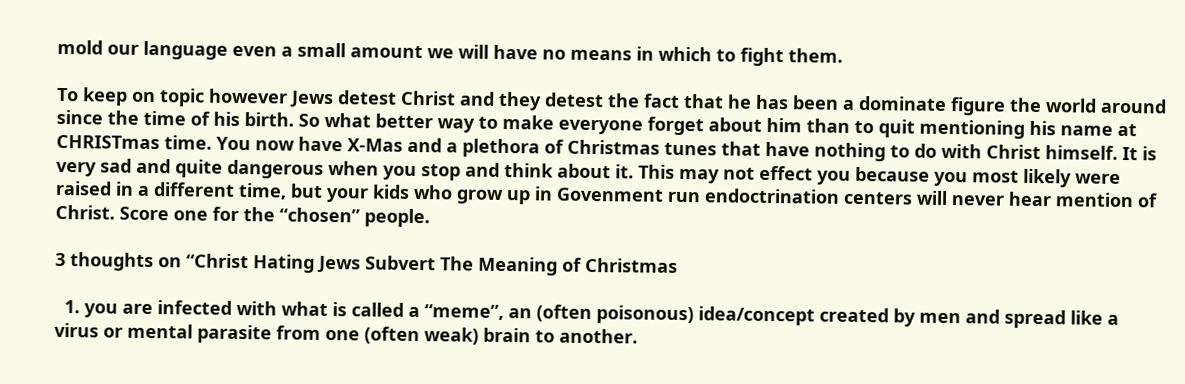mold our language even a small amount we will have no means in which to fight them.

To keep on topic however Jews detest Christ and they detest the fact that he has been a dominate figure the world around since the time of his birth. So what better way to make everyone forget about him than to quit mentioning his name at CHRISTmas time. You now have X-Mas and a plethora of Christmas tunes that have nothing to do with Christ himself. It is very sad and quite dangerous when you stop and think about it. This may not effect you because you most likely were raised in a different time, but your kids who grow up in Govenment run endoctrination centers will never hear mention of Christ. Score one for the “chosen” people.

3 thoughts on “Christ Hating Jews Subvert The Meaning of Christmas

  1. you are infected with what is called a “meme”, an (often poisonous) idea/concept created by men and spread like a virus or mental parasite from one (often weak) brain to another.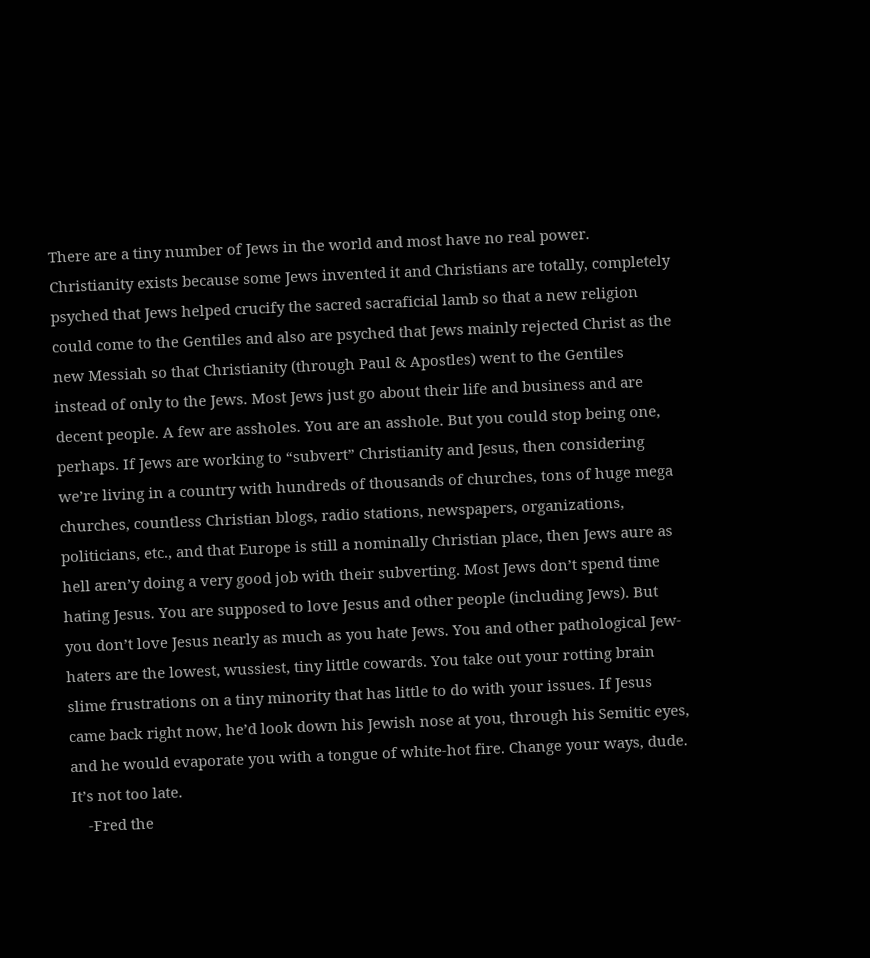There are a tiny number of Jews in the world and most have no real power. Christianity exists because some Jews invented it and Christians are totally, completely psyched that Jews helped crucify the sacred sacraficial lamb so that a new religion could come to the Gentiles and also are psyched that Jews mainly rejected Christ as the new Messiah so that Christianity (through Paul & Apostles) went to the Gentiles instead of only to the Jews. Most Jews just go about their life and business and are decent people. A few are assholes. You are an asshole. But you could stop being one, perhaps. If Jews are working to “subvert” Christianity and Jesus, then considering we’re living in a country with hundreds of thousands of churches, tons of huge mega churches, countless Christian blogs, radio stations, newspapers, organizations, politicians, etc., and that Europe is still a nominally Christian place, then Jews aure as hell aren’y doing a very good job with their subverting. Most Jews don’t spend time hating Jesus. You are supposed to love Jesus and other people (including Jews). But you don’t love Jesus nearly as much as you hate Jews. You and other pathological Jew-haters are the lowest, wussiest, tiny little cowards. You take out your rotting brain slime frustrations on a tiny minority that has little to do with your issues. If Jesus came back right now, he’d look down his Jewish nose at you, through his Semitic eyes, and he would evaporate you with a tongue of white-hot fire. Change your ways, dude. It’s not too late.
    -Fred the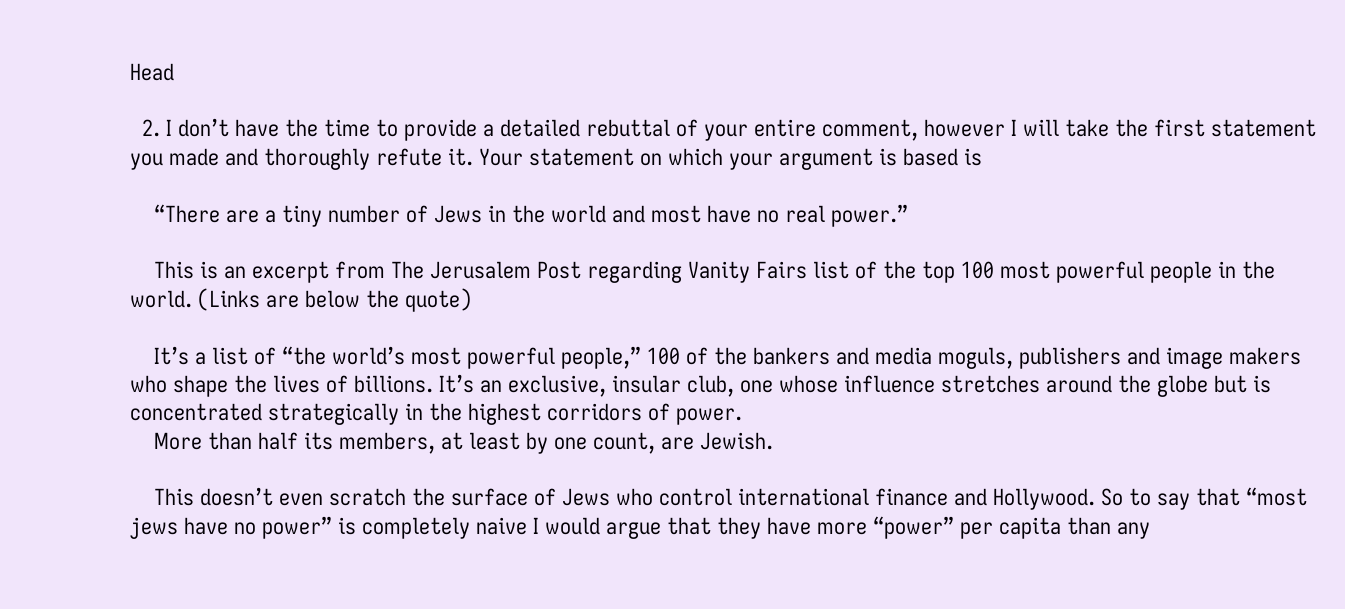Head

  2. I don’t have the time to provide a detailed rebuttal of your entire comment, however I will take the first statement you made and thoroughly refute it. Your statement on which your argument is based is

    “There are a tiny number of Jews in the world and most have no real power.”

    This is an excerpt from The Jerusalem Post regarding Vanity Fairs list of the top 100 most powerful people in the world. (Links are below the quote)

    It’s a list of “the world’s most powerful people,” 100 of the bankers and media moguls, publishers and image makers who shape the lives of billions. It’s an exclusive, insular club, one whose influence stretches around the globe but is concentrated strategically in the highest corridors of power.
    More than half its members, at least by one count, are Jewish.

    This doesn’t even scratch the surface of Jews who control international finance and Hollywood. So to say that “most jews have no power” is completely naive I would argue that they have more “power” per capita than any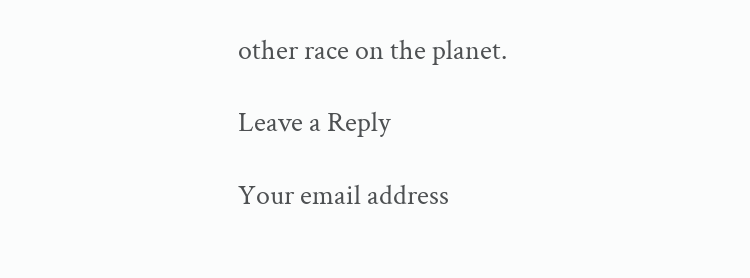other race on the planet.

Leave a Reply

Your email address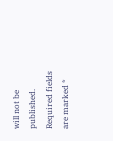will not be published. Required fields are marked *